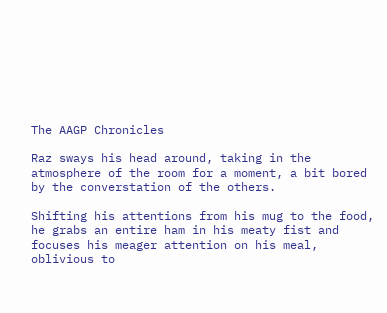The AAGP Chronicles

Raz sways his head around, taking in the atmosphere of the room for a moment, a bit bored by the converstation of the others.

Shifting his attentions from his mug to the food, he grabs an entire ham in his meaty fist and focuses his meager attention on his meal, oblivious to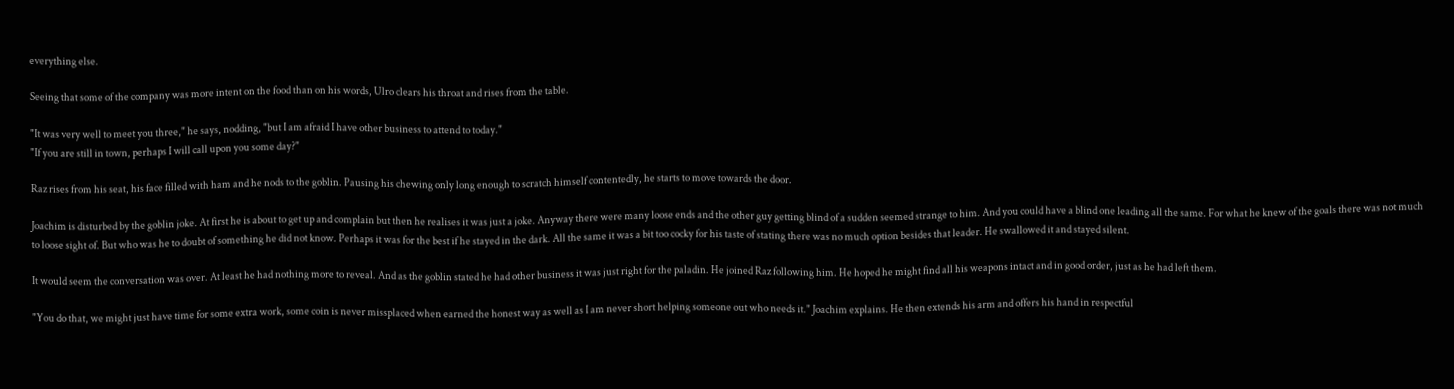everything else.

Seeing that some of the company was more intent on the food than on his words, Ulro clears his throat and rises from the table.

"It was very well to meet you three," he says, nodding, "but I am afraid I have other business to attend to today."
"If you are still in town, perhaps I will call upon you some day?"

Raz rises from his seat, his face filled with ham and he nods to the goblin. Pausing his chewing only long enough to scratch himself contentedly, he starts to move towards the door.

Joachim is disturbed by the goblin joke. At first he is about to get up and complain but then he realises it was just a joke. Anyway there were many loose ends and the other guy getting blind of a sudden seemed strange to him. And you could have a blind one leading all the same. For what he knew of the goals there was not much to loose sight of. But who was he to doubt of something he did not know. Perhaps it was for the best if he stayed in the dark. All the same it was a bit too cocky for his taste of stating there was no much option besides that leader. He swallowed it and stayed silent.

It would seem the conversation was over. At least he had nothing more to reveal. And as the goblin stated he had other business it was just right for the paladin. He joined Raz following him. He hoped he might find all his weapons intact and in good order, just as he had left them.

"You do that, we might just have time for some extra work, some coin is never missplaced when earned the honest way as well as I am never short helping someone out who needs it." Joachim explains. He then extends his arm and offers his hand in respectful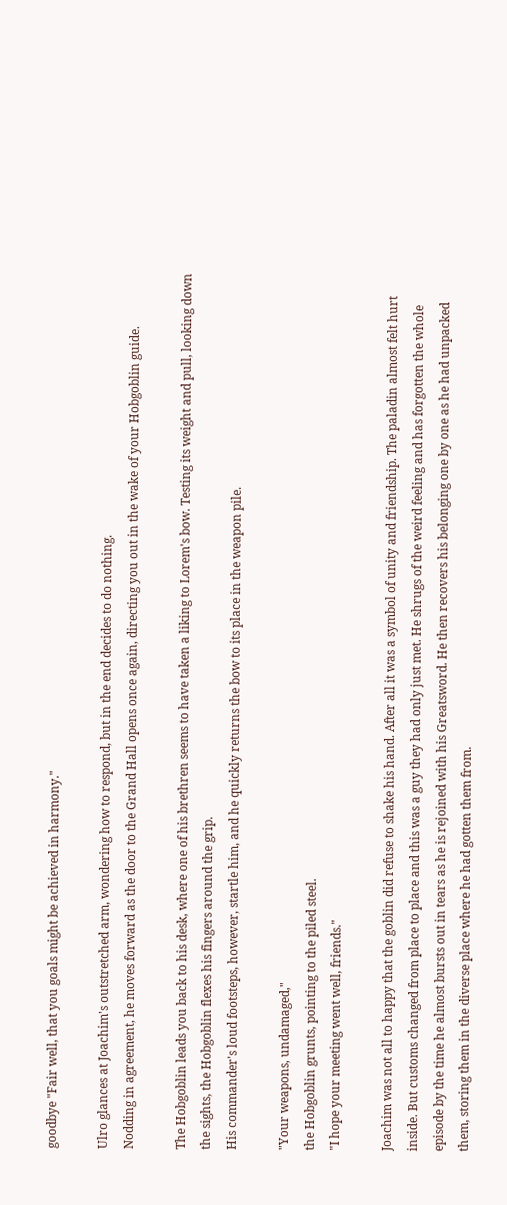goodbye "Fair well, that you goals might be achieved in harmony."

Ulro glances at Joachim's outstretched arm, wondering how to respond, but in the end decides to do nothing.
Nodding in agreement, he moves forward as the door to the Grand Hall opens once again, directing you out in the wake of your Hobgoblin guide.

The Hobgoblin leads you back to his desk, where one of his brethren seems to have taken a liking to Lorem's bow. Testing its weight and pull, looking down the sights, the Hobgoblin flexes his fingers around the grip.
His commander's loud footsteps, however, startle him, and he quickly returns the bow to its place in the weapon pile.

"Your weapons, undamaged,"
the Hobgoblin grunts, pointing to the piled steel.
"I hope your meeting went well, friends."

Joachim was not all to happy that the goblin did refuse to shake his hand. After all it was a symbol of unity and friendship. The paladin almost felt hurt inside. But customs changed from place to place and this was a guy they had only just met. He shrugs of the weird feeling and has forgotten the whole episode by the time he almost bursts out in tears as he is rejoined with his Greatsword. He then recovers his belonging one by one as he had unpacked them, storing them in the diverse place where he had gotten them from.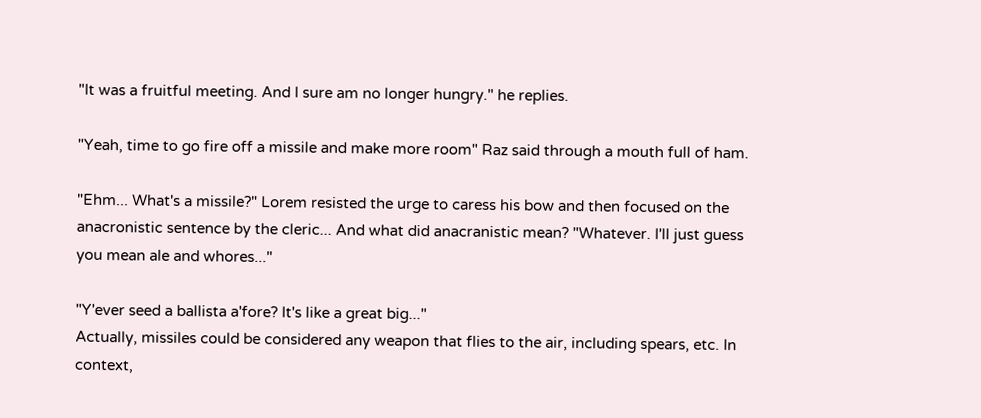"It was a fruitful meeting. And I sure am no longer hungry." he replies.

"Yeah, time to go fire off a missile and make more room" Raz said through a mouth full of ham.

"Ehm... What's a missile?" Lorem resisted the urge to caress his bow and then focused on the anacronistic sentence by the cleric... And what did anacranistic mean? "Whatever. I'll just guess you mean ale and whores..."

"Y'ever seed a ballista a'fore? It's like a great big..."
Actually, missiles could be considered any weapon that flies to the air, including spears, etc. In context,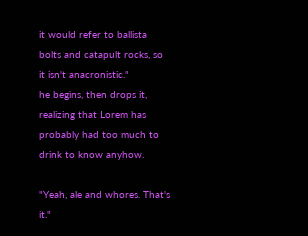it would refer to ballista bolts and catapult rocks, so it isn't anacronistic."
he begins, then drops it, realizing that Lorem has probably had too much to drink to know anyhow.

"Yeah, ale and whores. That's it."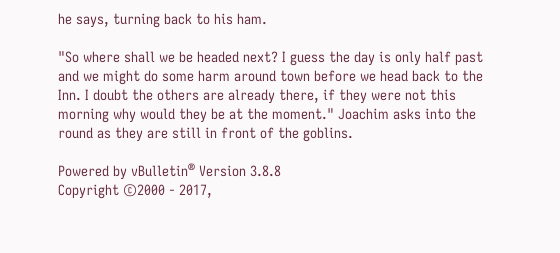he says, turning back to his ham.

"So where shall we be headed next? I guess the day is only half past and we might do some harm around town before we head back to the Inn. I doubt the others are already there, if they were not this morning why would they be at the moment." Joachim asks into the round as they are still in front of the goblins.

Powered by vBulletin® Version 3.8.8
Copyright ©2000 - 2017,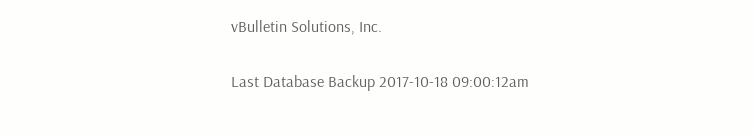vBulletin Solutions, Inc.

Last Database Backup 2017-10-18 09:00:12am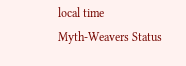local time
Myth-Weavers Status